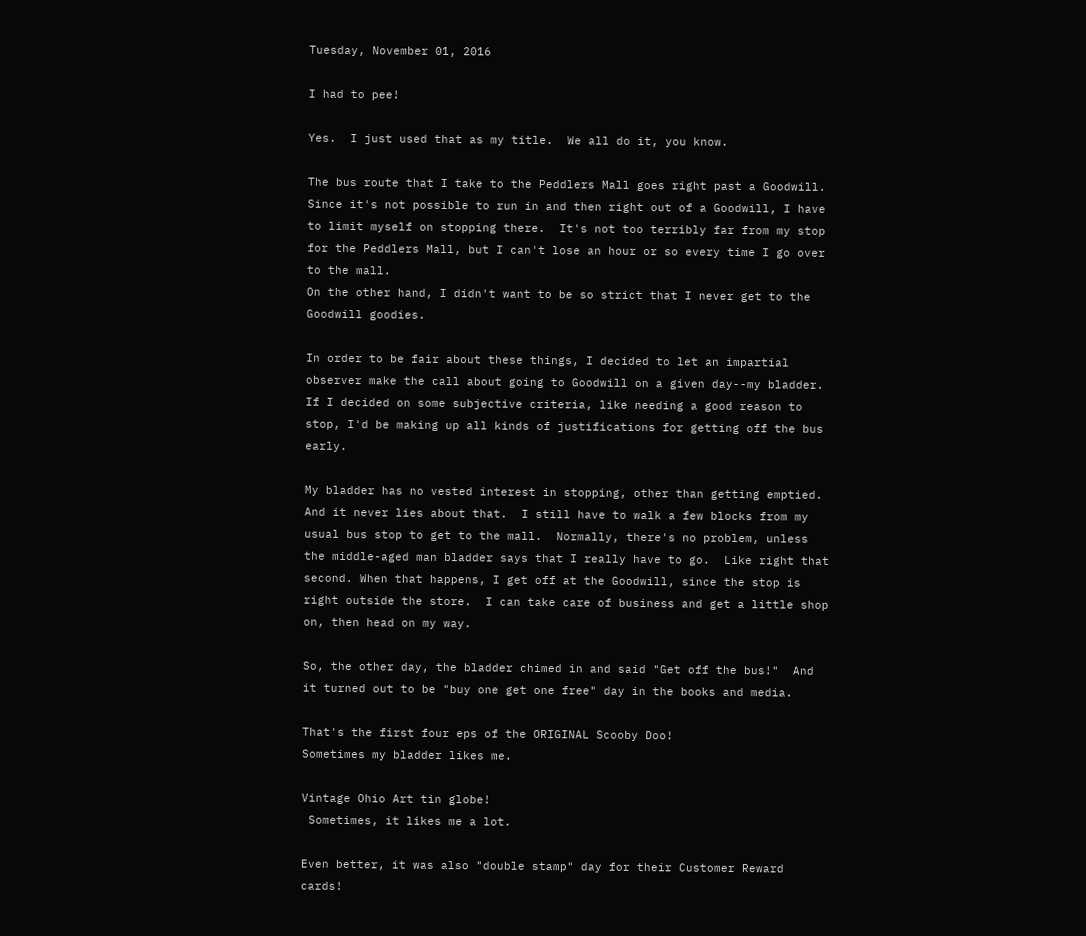Tuesday, November 01, 2016

I had to pee!

Yes.  I just used that as my title.  We all do it, you know.

The bus route that I take to the Peddlers Mall goes right past a Goodwill.  Since it's not possible to run in and then right out of a Goodwill, I have to limit myself on stopping there.  It's not too terribly far from my stop for the Peddlers Mall, but I can't lose an hour or so every time I go over to the mall.
On the other hand, I didn't want to be so strict that I never get to the Goodwill goodies.

In order to be fair about these things, I decided to let an impartial observer make the call about going to Goodwill on a given day--my bladder.  If I decided on some subjective criteria, like needing a good reason to stop, I'd be making up all kinds of justifications for getting off the bus early.

My bladder has no vested interest in stopping, other than getting emptied.  And it never lies about that.  I still have to walk a few blocks from my usual bus stop to get to the mall.  Normally, there's no problem, unless the middle-aged man bladder says that I really have to go.  Like right that second. When that happens, I get off at the Goodwill, since the stop is right outside the store.  I can take care of business and get a little shop on, then head on my way.

So, the other day, the bladder chimed in and said "Get off the bus!"  And it turned out to be "buy one get one free" day in the books and media.

That's the first four eps of the ORIGINAL Scooby Doo!
Sometimes my bladder likes me.

Vintage Ohio Art tin globe!
 Sometimes, it likes me a lot.

Even better, it was also "double stamp" day for their Customer Reward cards!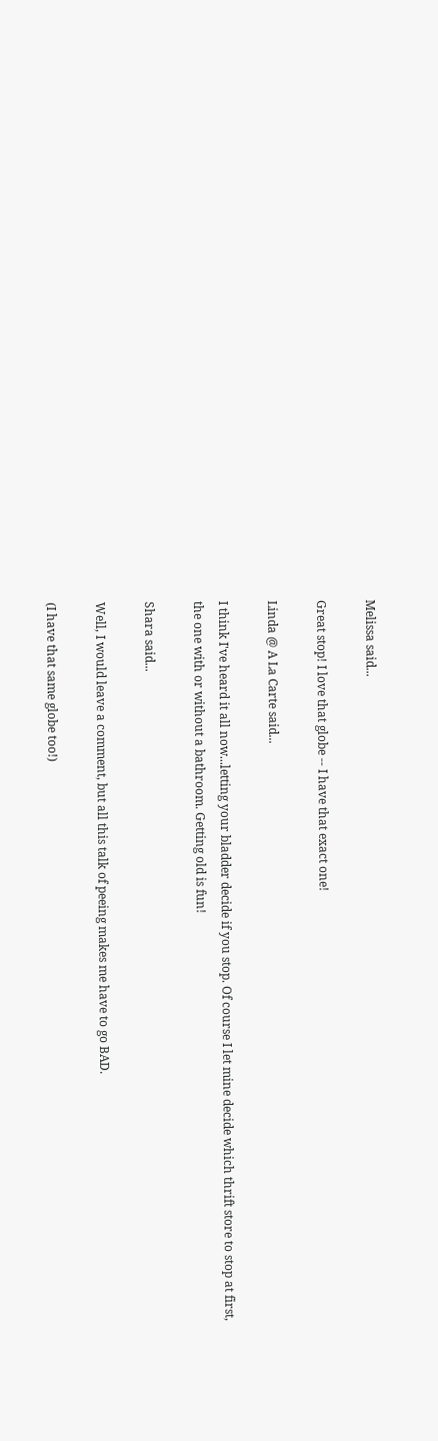Melissa said...

Great stop! I love that globe -- I have that exact one!

Linda @ A La Carte said...

I think I've heard it all now...letting your bladder decide if you stop. Of course I let mine decide which thrift store to stop at first, the one with or without a bathroom. Getting old is fun!

Shara said...

Well, I would leave a comment, but all this talk of peeing makes me have to go BAD.

(I have that same globe too!)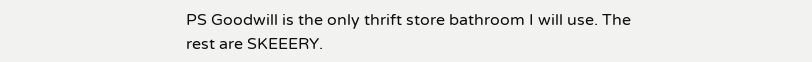PS Goodwill is the only thrift store bathroom I will use. The rest are SKEEERY.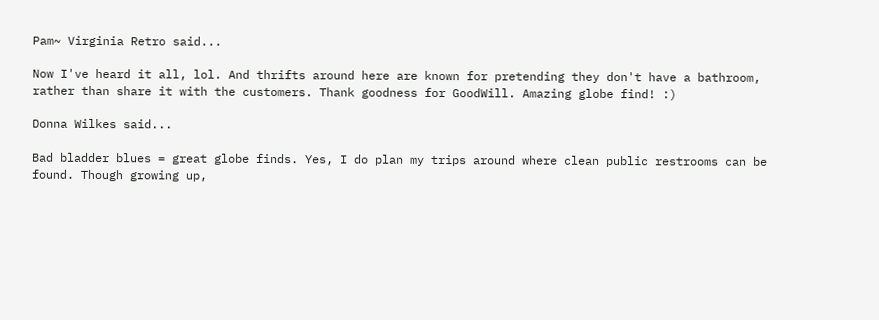Pam~ Virginia Retro said...

Now I've heard it all, lol. And thrifts around here are known for pretending they don't have a bathroom, rather than share it with the customers. Thank goodness for GoodWill. Amazing globe find! :)

Donna Wilkes said...

Bad bladder blues = great globe finds. Yes, I do plan my trips around where clean public restrooms can be found. Though growing up,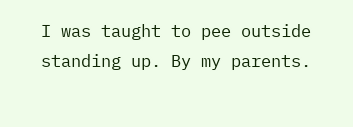I was taught to pee outside standing up. By my parents.